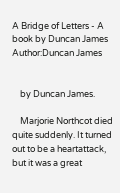A Bridge of Letters - A book by Duncan James
Author:Duncan James


    by Duncan James.

    Marjorie Northcot died quite suddenly. It turned out to be a heartattack, but it was a great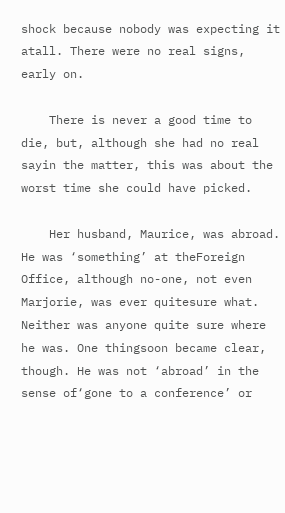shock because nobody was expecting it atall. There were no real signs, early on.

    There is never a good time to die, but, although she had no real sayin the matter, this was about the worst time she could have picked.

    Her husband, Maurice, was abroad. He was ‘something’ at theForeign Office, although no-one, not even Marjorie, was ever quitesure what. Neither was anyone quite sure where he was. One thingsoon became clear, though. He was not ‘abroad’ in the sense of‘gone to a conference’ or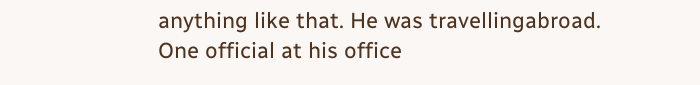anything like that. He was travellingabroad. One official at his office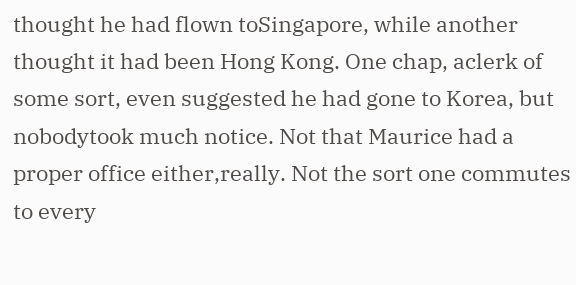thought he had flown toSingapore, while another thought it had been Hong Kong. One chap, aclerk of some sort, even suggested he had gone to Korea, but nobodytook much notice. Not that Maurice had a proper office either,really. Not the sort one commutes to every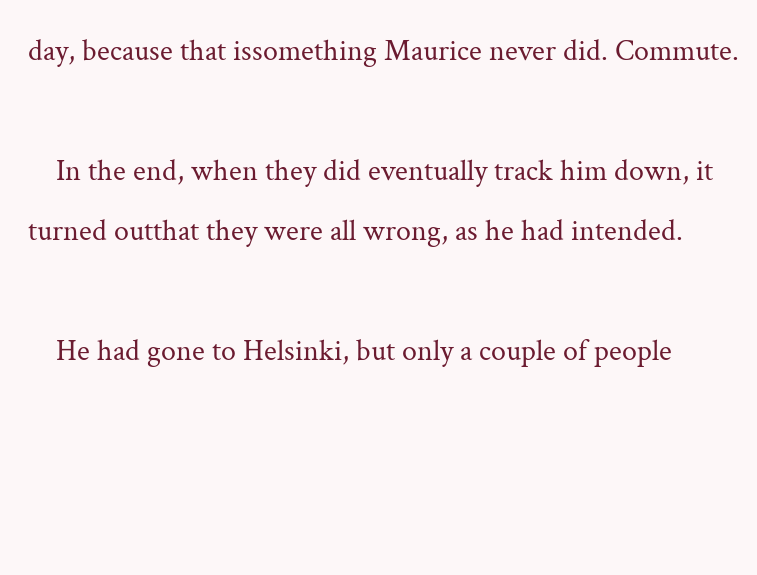day, because that issomething Maurice never did. Commute.

    In the end, when they did eventually track him down, it turned outthat they were all wrong, as he had intended.

    He had gone to Helsinki, but only a couple of people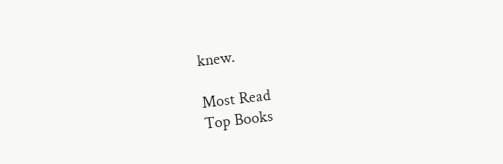knew.

Most Read
Top Books